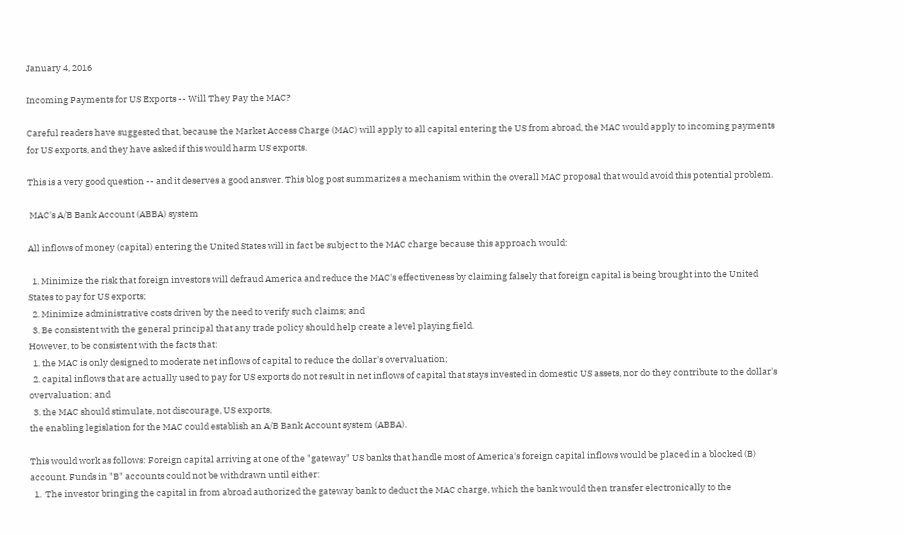January 4, 2016

Incoming Payments for US Exports -- Will They Pay the MAC?

Careful readers have suggested that, because the Market Access Charge (MAC) will apply to all capital entering the US from abroad, the MAC would apply to incoming payments for US exports, and they have asked if this would harm US exports.

This is a very good question -- and it deserves a good answer. This blog post summarizes a mechanism within the overall MAC proposal that would avoid this potential problem.

 MAC's A/B Bank Account (ABBA) system

All inflows of money (capital) entering the United States will in fact be subject to the MAC charge because this approach would:

  1. Minimize the risk that foreign investors will defraud America and reduce the MAC's effectiveness by claiming falsely that foreign capital is being brought into the United States to pay for US exports;
  2. Minimize administrative costs driven by the need to verify such claims; and
  3. Be consistent with the general principal that any trade policy should help create a level playing field.
However, to be consistent with the facts that:
  1. the MAC is only designed to moderate net inflows of capital to reduce the dollar's overvaluation;
  2. capital inflows that are actually used to pay for US exports do not result in net inflows of capital that stays invested in domestic US assets, nor do they contribute to the dollar's overvaluation; and
  3. the MAC should stimulate, not discourage, US exports,
the enabling legislation for the MAC could establish an A/B Bank Account system (ABBA).

This would work as follows: Foreign capital arriving at one of the "gateway" US banks that handle most of America's foreign capital inflows would be placed in a blocked (B) account. Funds in "B" accounts could not be withdrawn until either:
  1.  The investor bringing the capital in from abroad authorized the gateway bank to deduct the MAC charge, which the bank would then transfer electronically to the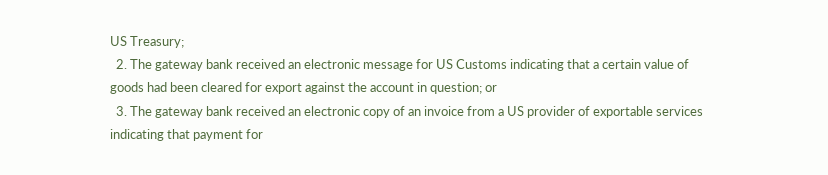US Treasury;
  2. The gateway bank received an electronic message for US Customs indicating that a certain value of goods had been cleared for export against the account in question; or
  3. The gateway bank received an electronic copy of an invoice from a US provider of exportable services indicating that payment for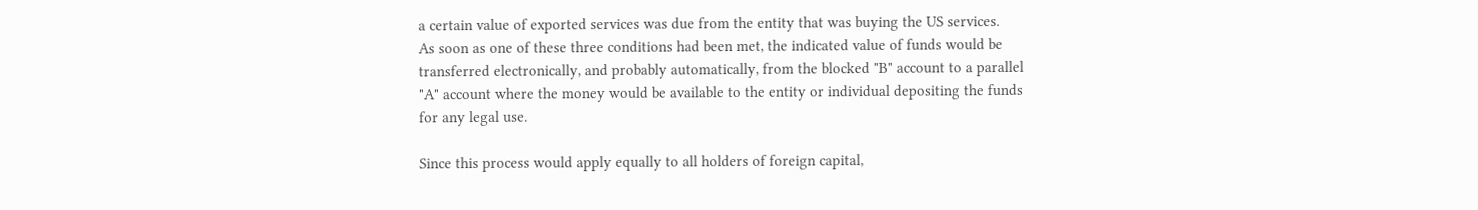a certain value of exported services was due from the entity that was buying the US services.
As soon as one of these three conditions had been met, the indicated value of funds would be transferred electronically, and probably automatically, from the blocked "B" account to a parallel "A" account where the money would be available to the entity or individual depositing the funds for any legal use.

Since this process would apply equally to all holders of foreign capital,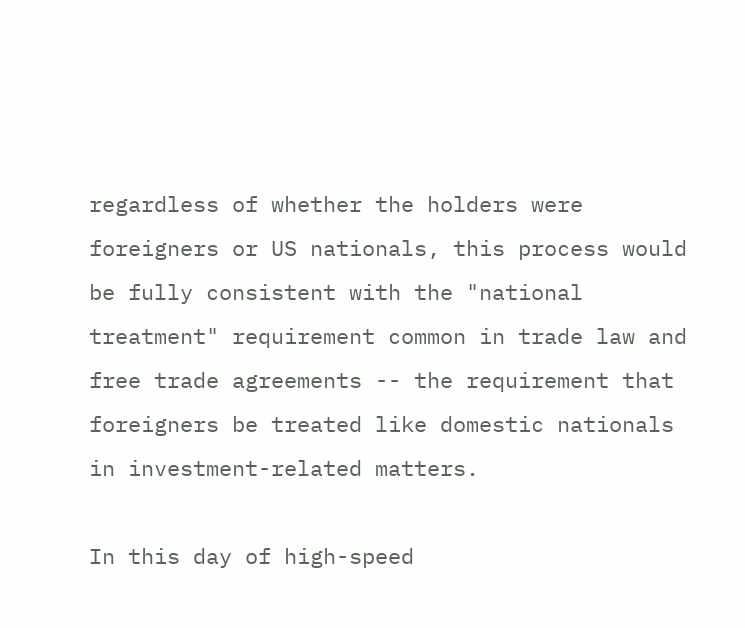regardless of whether the holders were foreigners or US nationals, this process would be fully consistent with the "national treatment" requirement common in trade law and free trade agreements -- the requirement that foreigners be treated like domestic nationals in investment-related matters.

In this day of high-speed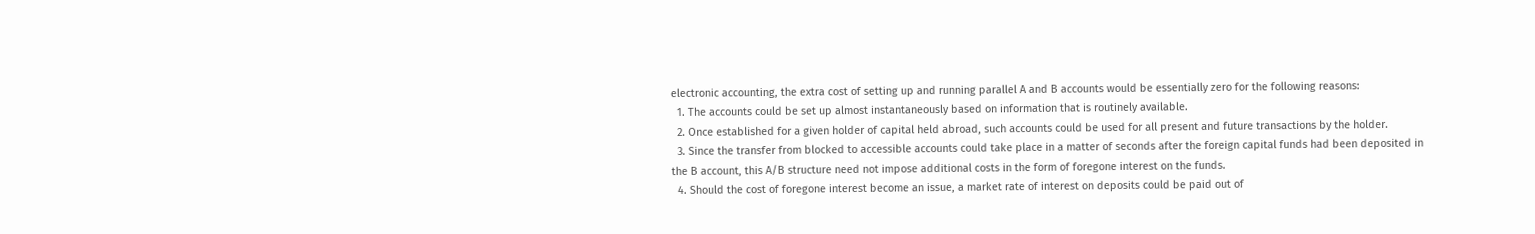electronic accounting, the extra cost of setting up and running parallel A and B accounts would be essentially zero for the following reasons:
  1. The accounts could be set up almost instantaneously based on information that is routinely available.
  2. Once established for a given holder of capital held abroad, such accounts could be used for all present and future transactions by the holder.
  3. Since the transfer from blocked to accessible accounts could take place in a matter of seconds after the foreign capital funds had been deposited in the B account, this A/B structure need not impose additional costs in the form of foregone interest on the funds.
  4. Should the cost of foregone interest become an issue, a market rate of interest on deposits could be paid out of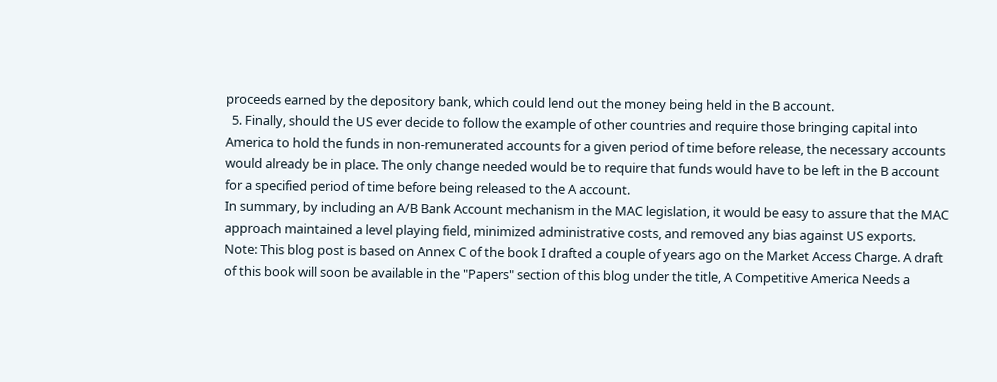proceeds earned by the depository bank, which could lend out the money being held in the B account.
  5. Finally, should the US ever decide to follow the example of other countries and require those bringing capital into America to hold the funds in non-remunerated accounts for a given period of time before release, the necessary accounts would already be in place. The only change needed would be to require that funds would have to be left in the B account for a specified period of time before being released to the A account.
In summary, by including an A/B Bank Account mechanism in the MAC legislation, it would be easy to assure that the MAC approach maintained a level playing field, minimized administrative costs, and removed any bias against US exports.
Note: This blog post is based on Annex C of the book I drafted a couple of years ago on the Market Access Charge. A draft of this book will soon be available in the "Papers" section of this blog under the title, A Competitive America Needs a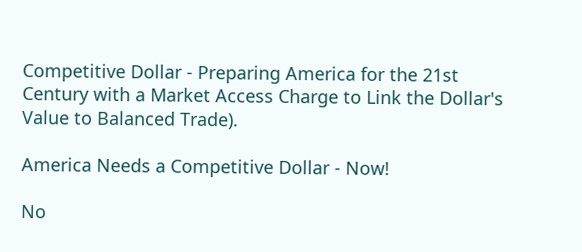Competitive Dollar - Preparing America for the 21st Century with a Market Access Charge to Link the Dollar's Value to Balanced Trade).

America Needs a Competitive Dollar - Now!

No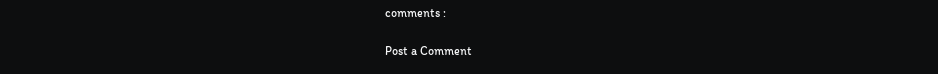comments :

Post a Comment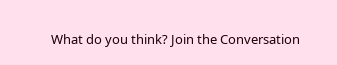What do you think? Join the Conversation